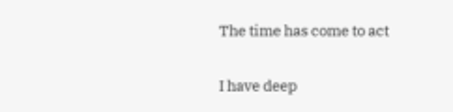The time has come to act

I have deep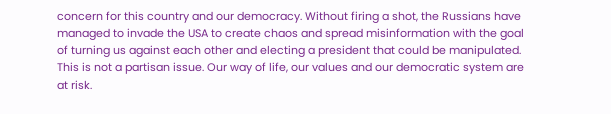concern for this country and our democracy. Without firing a shot, the Russians have managed to invade the USA to create chaos and spread misinformation with the goal of turning us against each other and electing a president that could be manipulated. This is not a partisan issue. Our way of life, our values and our democratic system are at risk.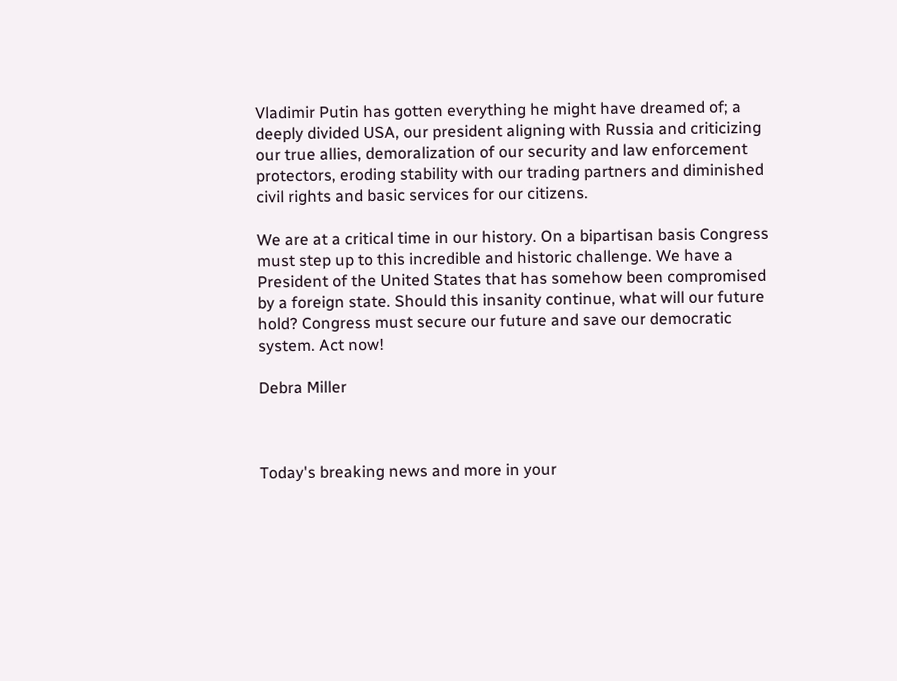Vladimir Putin has gotten everything he might have dreamed of; a deeply divided USA, our president aligning with Russia and criticizing our true allies, demoralization of our security and law enforcement protectors, eroding stability with our trading partners and diminished civil rights and basic services for our citizens.

We are at a critical time in our history. On a bipartisan basis Congress must step up to this incredible and historic challenge. We have a President of the United States that has somehow been compromised by a foreign state. Should this insanity continue, what will our future hold? Congress must secure our future and save our democratic system. Act now!

Debra Miller



Today's breaking news and more in your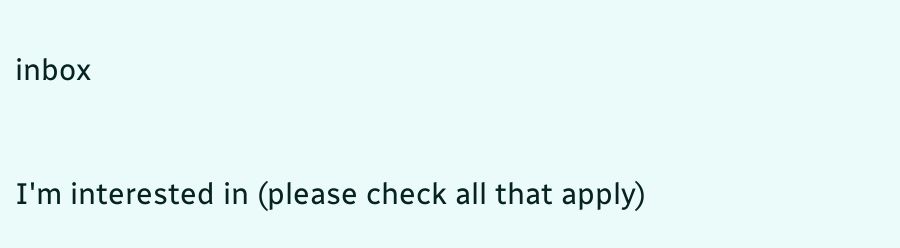inbox

I'm interested in (please check all that apply)